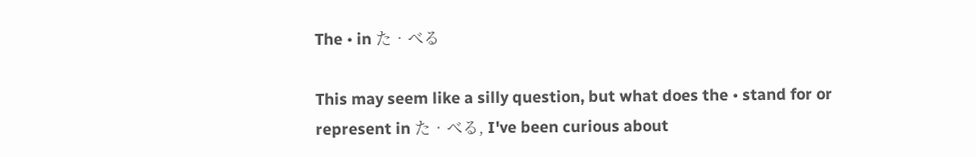The • in た•べる

This may seem like a silly question, but what does the • stand for or represent in た•べる, I've been curious about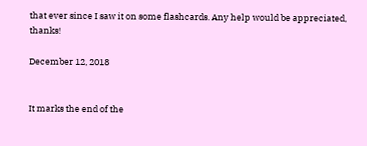that ever since I saw it on some flashcards. Any help would be appreciated, thanks!

December 12, 2018


It marks the end of the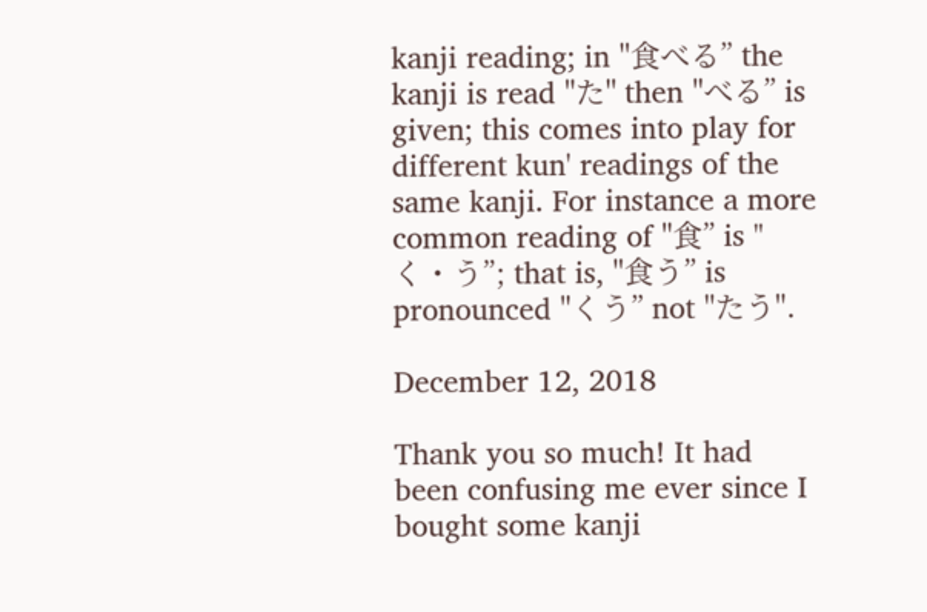kanji reading; in "食べる” the kanji is read "た" then "べる” is given; this comes into play for different kun' readings of the same kanji. For instance a more common reading of "食” is "く・う”; that is, "食う” is pronounced "くう” not "たう".

December 12, 2018

Thank you so much! It had been confusing me ever since I bought some kanji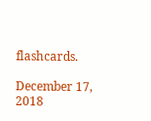flashcards.

December 17, 2018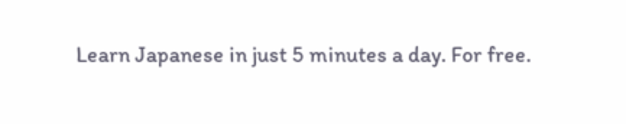Learn Japanese in just 5 minutes a day. For free.